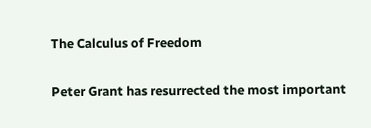The Calculus of Freedom

Peter Grant has resurrected the most important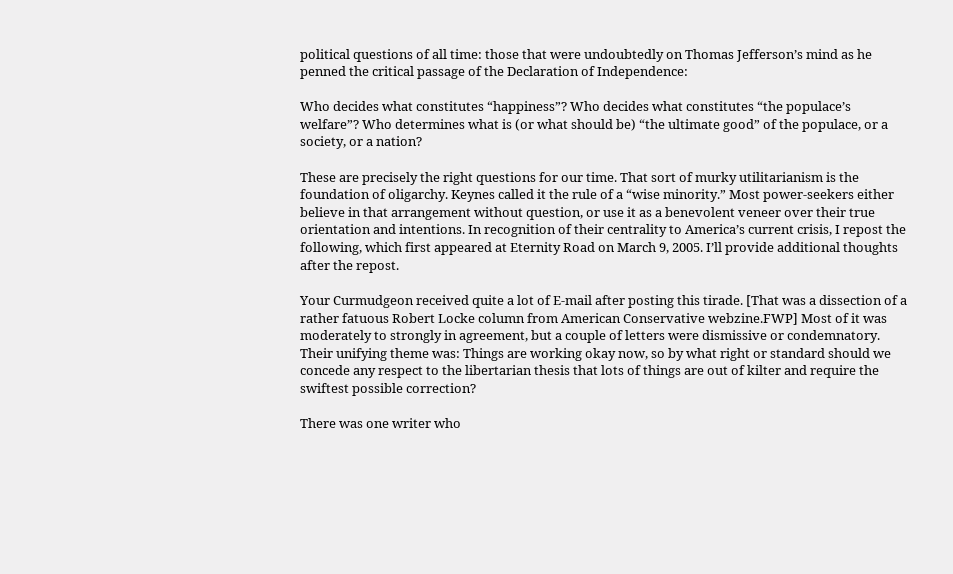political questions of all time: those that were undoubtedly on Thomas Jefferson’s mind as he penned the critical passage of the Declaration of Independence:

Who decides what constitutes “happiness”? Who decides what constitutes “the populace’s welfare”? Who determines what is (or what should be) “the ultimate good” of the populace, or a society, or a nation?

These are precisely the right questions for our time. That sort of murky utilitarianism is the foundation of oligarchy. Keynes called it the rule of a “wise minority.” Most power-seekers either believe in that arrangement without question, or use it as a benevolent veneer over their true orientation and intentions. In recognition of their centrality to America’s current crisis, I repost the following, which first appeared at Eternity Road on March 9, 2005. I’ll provide additional thoughts after the repost.

Your Curmudgeon received quite a lot of E-mail after posting this tirade. [That was a dissection of a rather fatuous Robert Locke column from American Conservative webzine.FWP] Most of it was moderately to strongly in agreement, but a couple of letters were dismissive or condemnatory. Their unifying theme was: Things are working okay now, so by what right or standard should we concede any respect to the libertarian thesis that lots of things are out of kilter and require the swiftest possible correction?

There was one writer who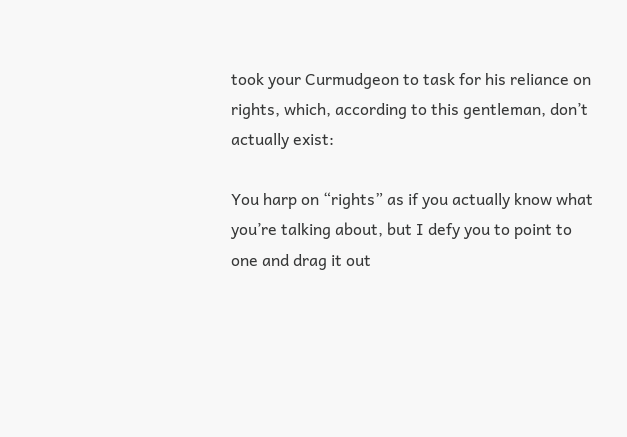took your Curmudgeon to task for his reliance on rights, which, according to this gentleman, don’t actually exist:

You harp on “rights” as if you actually know what you’re talking about, but I defy you to point to one and drag it out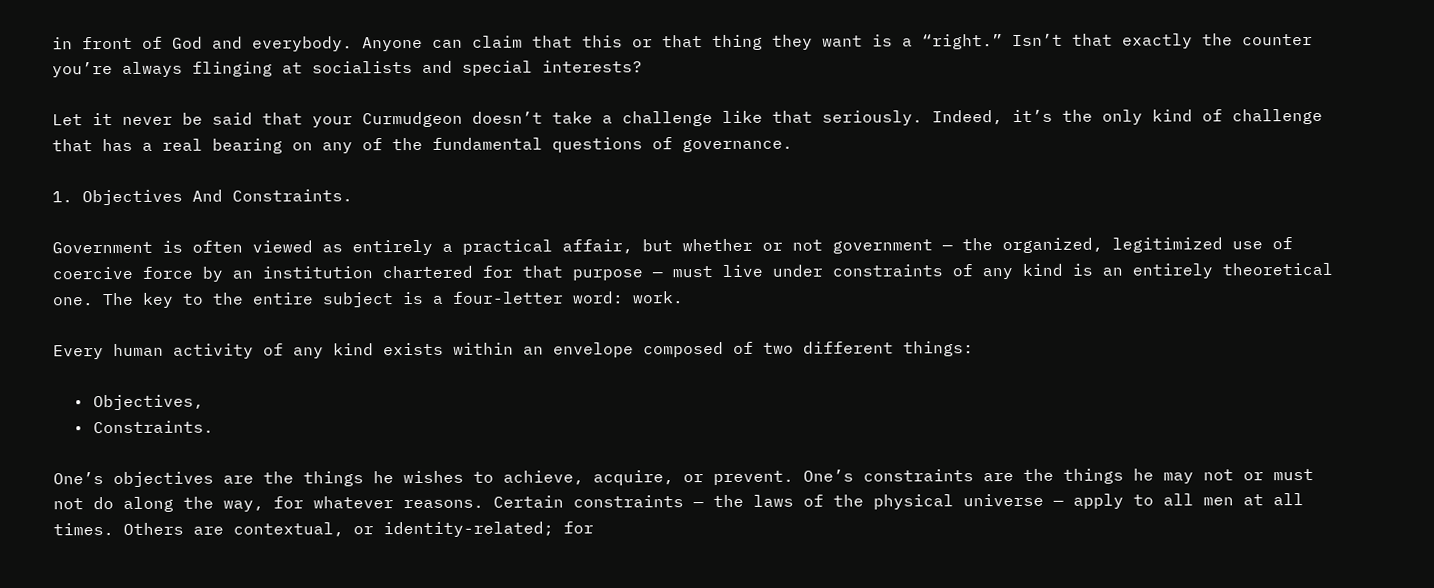in front of God and everybody. Anyone can claim that this or that thing they want is a “right.” Isn’t that exactly the counter you’re always flinging at socialists and special interests?

Let it never be said that your Curmudgeon doesn’t take a challenge like that seriously. Indeed, it’s the only kind of challenge that has a real bearing on any of the fundamental questions of governance.

1. Objectives And Constraints.

Government is often viewed as entirely a practical affair, but whether or not government — the organized, legitimized use of coercive force by an institution chartered for that purpose — must live under constraints of any kind is an entirely theoretical one. The key to the entire subject is a four-letter word: work.

Every human activity of any kind exists within an envelope composed of two different things:

  • Objectives,
  • Constraints.

One’s objectives are the things he wishes to achieve, acquire, or prevent. One’s constraints are the things he may not or must not do along the way, for whatever reasons. Certain constraints — the laws of the physical universe — apply to all men at all times. Others are contextual, or identity-related; for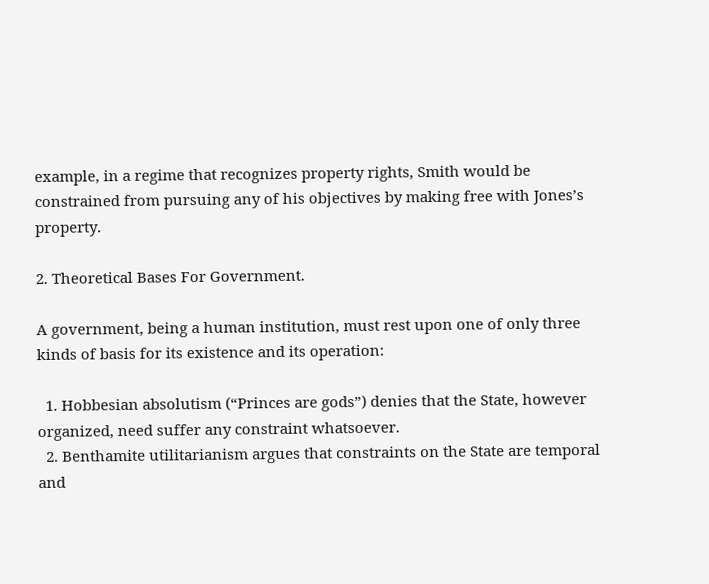example, in a regime that recognizes property rights, Smith would be constrained from pursuing any of his objectives by making free with Jones’s property.

2. Theoretical Bases For Government.

A government, being a human institution, must rest upon one of only three kinds of basis for its existence and its operation:

  1. Hobbesian absolutism (“Princes are gods”) denies that the State, however organized, need suffer any constraint whatsoever.
  2. Benthamite utilitarianism argues that constraints on the State are temporal and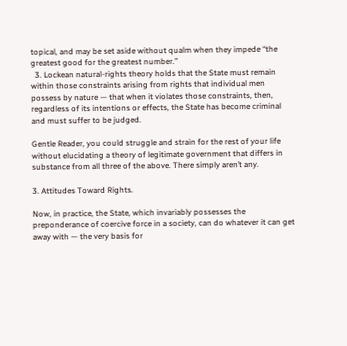topical, and may be set aside without qualm when they impede “the greatest good for the greatest number.”
  3. Lockean natural-rights theory holds that the State must remain within those constraints arising from rights that individual men possess by nature — that when it violates those constraints, then, regardless of its intentions or effects, the State has become criminal and must suffer to be judged.

Gentle Reader, you could struggle and strain for the rest of your life without elucidating a theory of legitimate government that differs in substance from all three of the above. There simply aren’t any.

3. Attitudes Toward Rights.

Now, in practice, the State, which invariably possesses the preponderance of coercive force in a society, can do whatever it can get away with — the very basis for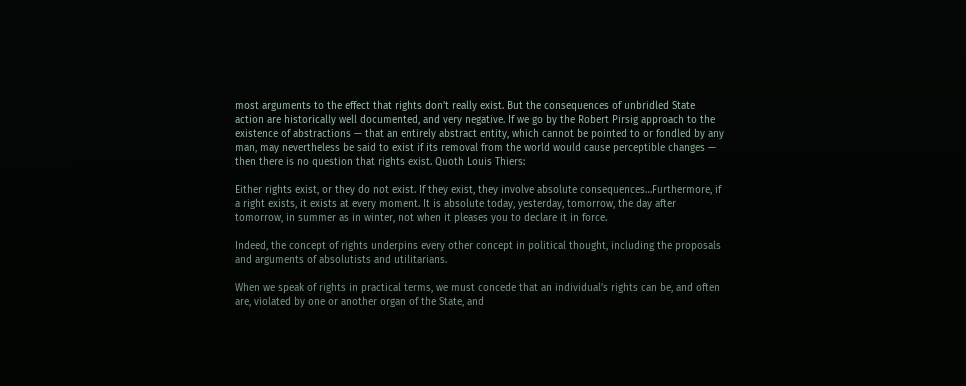most arguments to the effect that rights don’t really exist. But the consequences of unbridled State action are historically well documented, and very negative. If we go by the Robert Pirsig approach to the existence of abstractions — that an entirely abstract entity, which cannot be pointed to or fondled by any man, may nevertheless be said to exist if its removal from the world would cause perceptible changes — then there is no question that rights exist. Quoth Louis Thiers:

Either rights exist, or they do not exist. If they exist, they involve absolute consequences…Furthermore, if a right exists, it exists at every moment. It is absolute today, yesterday, tomorrow, the day after tomorrow, in summer as in winter, not when it pleases you to declare it in force.

Indeed, the concept of rights underpins every other concept in political thought, including the proposals and arguments of absolutists and utilitarians.

When we speak of rights in practical terms, we must concede that an individual’s rights can be, and often are, violated by one or another organ of the State, and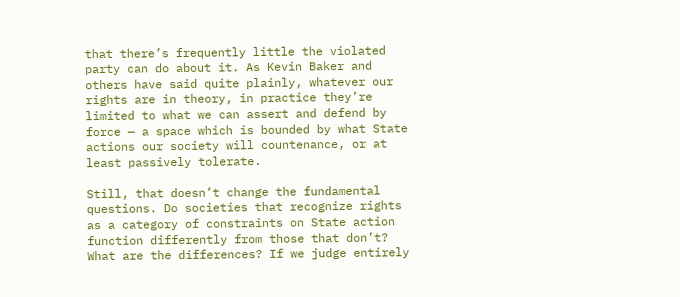that there’s frequently little the violated party can do about it. As Kevin Baker and others have said quite plainly, whatever our rights are in theory, in practice they’re limited to what we can assert and defend by force — a space which is bounded by what State actions our society will countenance, or at least passively tolerate.

Still, that doesn’t change the fundamental questions. Do societies that recognize rights as a category of constraints on State action function differently from those that don’t? What are the differences? If we judge entirely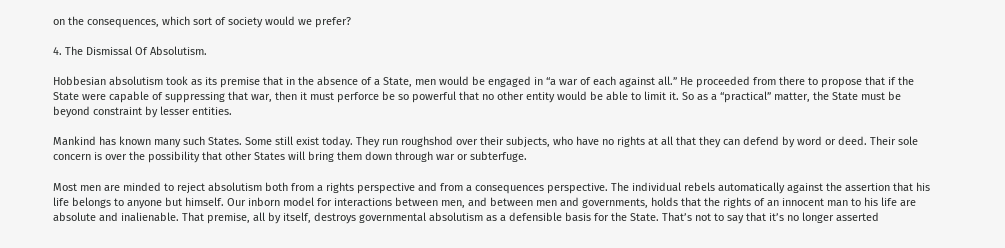on the consequences, which sort of society would we prefer?

4. The Dismissal Of Absolutism.

Hobbesian absolutism took as its premise that in the absence of a State, men would be engaged in “a war of each against all.” He proceeded from there to propose that if the State were capable of suppressing that war, then it must perforce be so powerful that no other entity would be able to limit it. So as a “practical” matter, the State must be beyond constraint by lesser entities.

Mankind has known many such States. Some still exist today. They run roughshod over their subjects, who have no rights at all that they can defend by word or deed. Their sole concern is over the possibility that other States will bring them down through war or subterfuge.

Most men are minded to reject absolutism both from a rights perspective and from a consequences perspective. The individual rebels automatically against the assertion that his life belongs to anyone but himself. Our inborn model for interactions between men, and between men and governments, holds that the rights of an innocent man to his life are absolute and inalienable. That premise, all by itself, destroys governmental absolutism as a defensible basis for the State. That’s not to say that it’s no longer asserted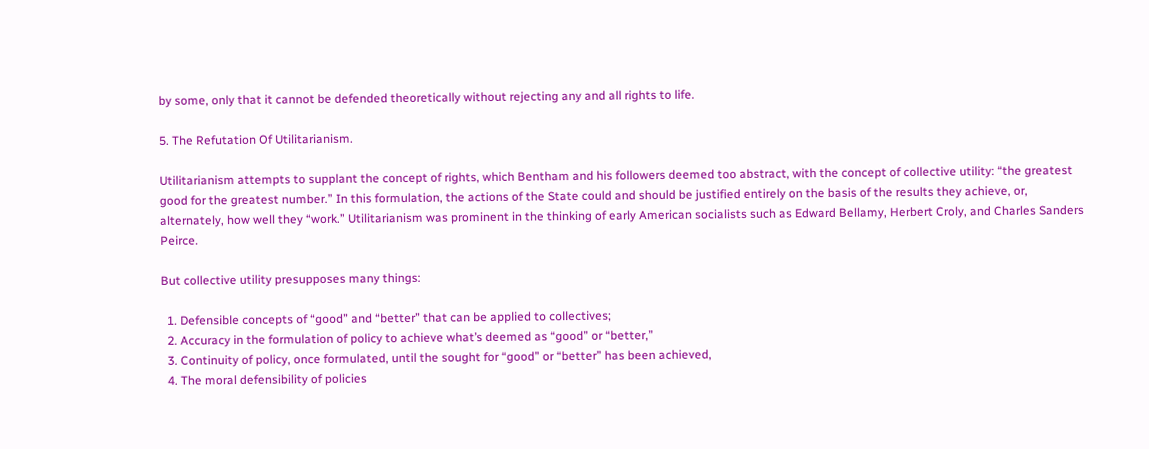by some, only that it cannot be defended theoretically without rejecting any and all rights to life.

5. The Refutation Of Utilitarianism.

Utilitarianism attempts to supplant the concept of rights, which Bentham and his followers deemed too abstract, with the concept of collective utility: “the greatest good for the greatest number.” In this formulation, the actions of the State could and should be justified entirely on the basis of the results they achieve, or, alternately, how well they “work.” Utilitarianism was prominent in the thinking of early American socialists such as Edward Bellamy, Herbert Croly, and Charles Sanders Peirce.

But collective utility presupposes many things:

  1. Defensible concepts of “good” and “better” that can be applied to collectives;
  2. Accuracy in the formulation of policy to achieve what’s deemed as “good” or “better,”
  3. Continuity of policy, once formulated, until the sought for “good” or “better” has been achieved,
  4. The moral defensibility of policies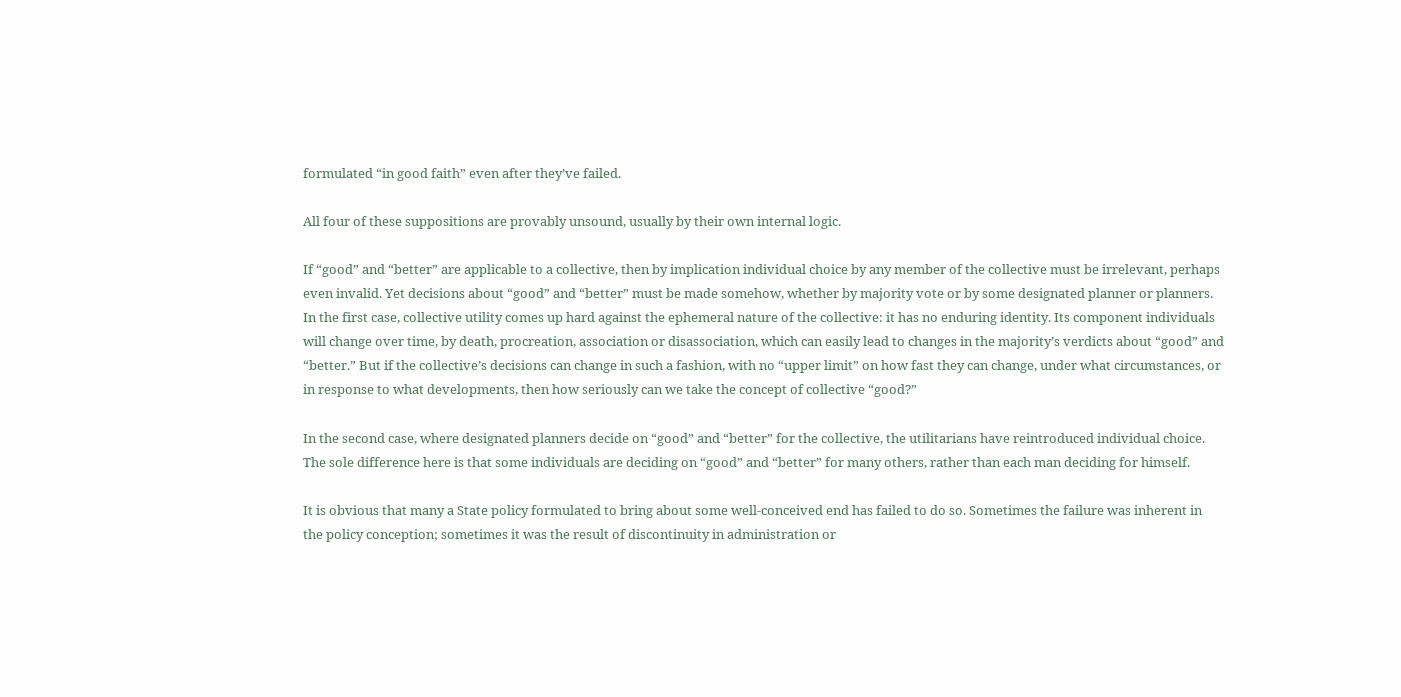formulated “in good faith” even after they’ve failed.

All four of these suppositions are provably unsound, usually by their own internal logic.

If “good” and “better” are applicable to a collective, then by implication individual choice by any member of the collective must be irrelevant, perhaps even invalid. Yet decisions about “good” and “better” must be made somehow, whether by majority vote or by some designated planner or planners. In the first case, collective utility comes up hard against the ephemeral nature of the collective: it has no enduring identity. Its component individuals will change over time, by death, procreation, association or disassociation, which can easily lead to changes in the majority’s verdicts about “good” and “better.” But if the collective’s decisions can change in such a fashion, with no “upper limit” on how fast they can change, under what circumstances, or in response to what developments, then how seriously can we take the concept of collective “good?”

In the second case, where designated planners decide on “good” and “better” for the collective, the utilitarians have reintroduced individual choice. The sole difference here is that some individuals are deciding on “good” and “better” for many others, rather than each man deciding for himself.

It is obvious that many a State policy formulated to bring about some well-conceived end has failed to do so. Sometimes the failure was inherent in the policy conception; sometimes it was the result of discontinuity in administration or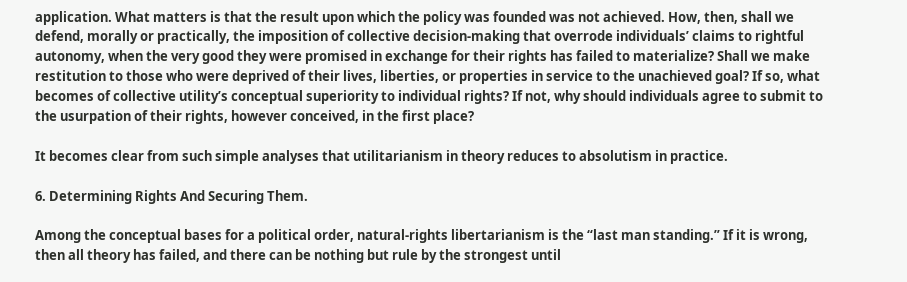application. What matters is that the result upon which the policy was founded was not achieved. How, then, shall we defend, morally or practically, the imposition of collective decision-making that overrode individuals’ claims to rightful autonomy, when the very good they were promised in exchange for their rights has failed to materialize? Shall we make restitution to those who were deprived of their lives, liberties, or properties in service to the unachieved goal? If so, what becomes of collective utility’s conceptual superiority to individual rights? If not, why should individuals agree to submit to the usurpation of their rights, however conceived, in the first place?

It becomes clear from such simple analyses that utilitarianism in theory reduces to absolutism in practice.

6. Determining Rights And Securing Them.

Among the conceptual bases for a political order, natural-rights libertarianism is the “last man standing.” If it is wrong, then all theory has failed, and there can be nothing but rule by the strongest until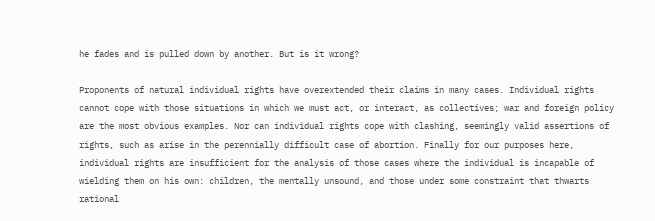he fades and is pulled down by another. But is it wrong?

Proponents of natural individual rights have overextended their claims in many cases. Individual rights cannot cope with those situations in which we must act, or interact, as collectives; war and foreign policy are the most obvious examples. Nor can individual rights cope with clashing, seemingly valid assertions of rights, such as arise in the perennially difficult case of abortion. Finally for our purposes here, individual rights are insufficient for the analysis of those cases where the individual is incapable of wielding them on his own: children, the mentally unsound, and those under some constraint that thwarts rational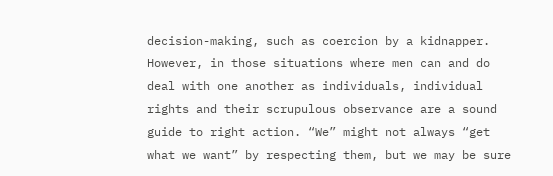decision-making, such as coercion by a kidnapper. However, in those situations where men can and do deal with one another as individuals, individual rights and their scrupulous observance are a sound guide to right action. “We” might not always “get what we want” by respecting them, but we may be sure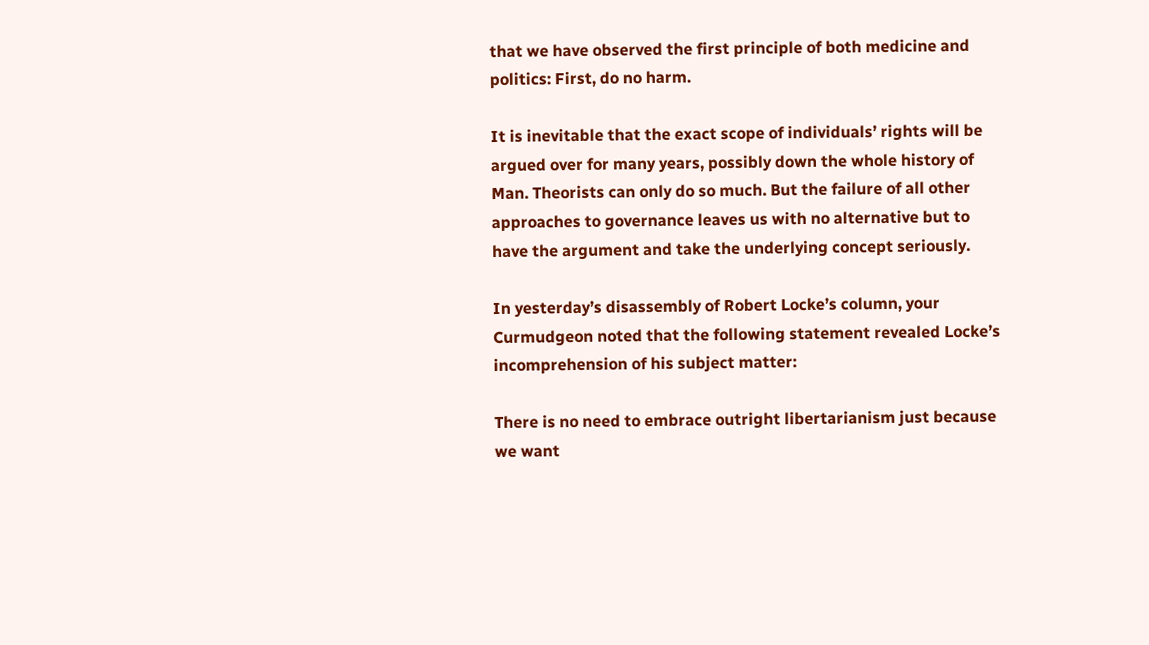that we have observed the first principle of both medicine and politics: First, do no harm.

It is inevitable that the exact scope of individuals’ rights will be argued over for many years, possibly down the whole history of Man. Theorists can only do so much. But the failure of all other approaches to governance leaves us with no alternative but to have the argument and take the underlying concept seriously.

In yesterday’s disassembly of Robert Locke’s column, your Curmudgeon noted that the following statement revealed Locke’s incomprehension of his subject matter:

There is no need to embrace outright libertarianism just because we want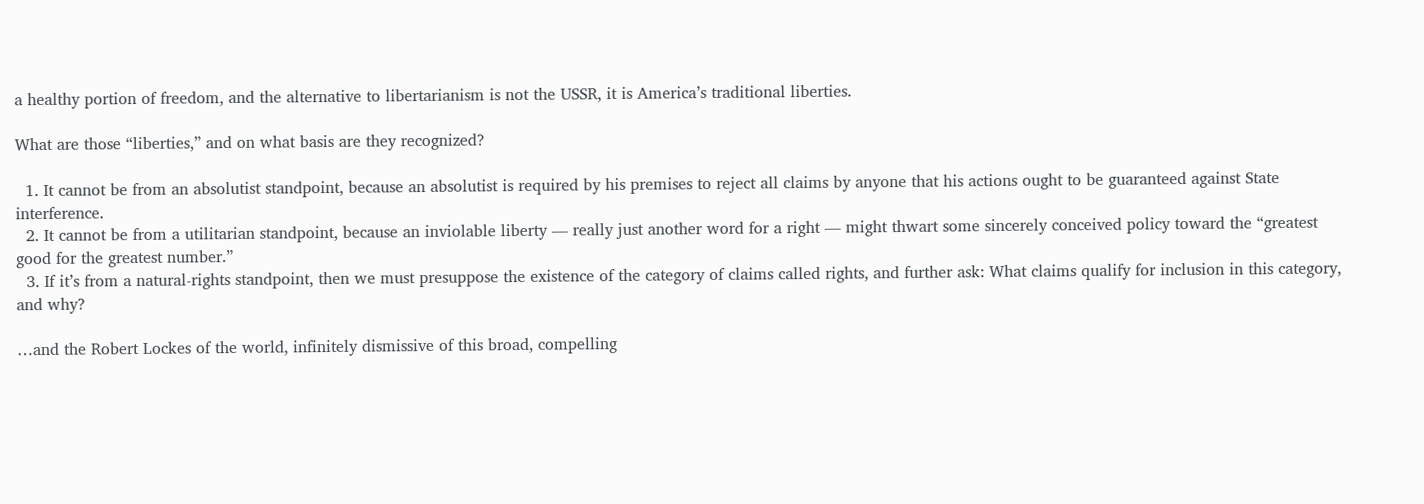a healthy portion of freedom, and the alternative to libertarianism is not the USSR, it is America’s traditional liberties.

What are those “liberties,” and on what basis are they recognized?

  1. It cannot be from an absolutist standpoint, because an absolutist is required by his premises to reject all claims by anyone that his actions ought to be guaranteed against State interference.
  2. It cannot be from a utilitarian standpoint, because an inviolable liberty — really just another word for a right — might thwart some sincerely conceived policy toward the “greatest good for the greatest number.”
  3. If it’s from a natural-rights standpoint, then we must presuppose the existence of the category of claims called rights, and further ask: What claims qualify for inclusion in this category, and why?

…and the Robert Lockes of the world, infinitely dismissive of this broad, compelling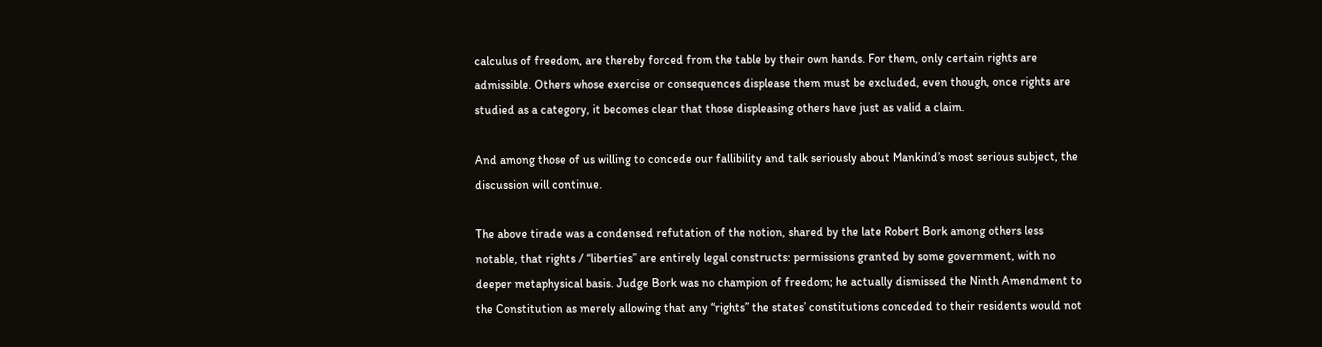calculus of freedom, are thereby forced from the table by their own hands. For them, only certain rights are admissible. Others whose exercise or consequences displease them must be excluded, even though, once rights are studied as a category, it becomes clear that those displeasing others have just as valid a claim.

And among those of us willing to concede our fallibility and talk seriously about Mankind’s most serious subject, the discussion will continue.

The above tirade was a condensed refutation of the notion, shared by the late Robert Bork among others less notable, that rights / “liberties” are entirely legal constructs: permissions granted by some government, with no deeper metaphysical basis. Judge Bork was no champion of freedom; he actually dismissed the Ninth Amendment to the Constitution as merely allowing that any “rights” the states’ constitutions conceded to their residents would not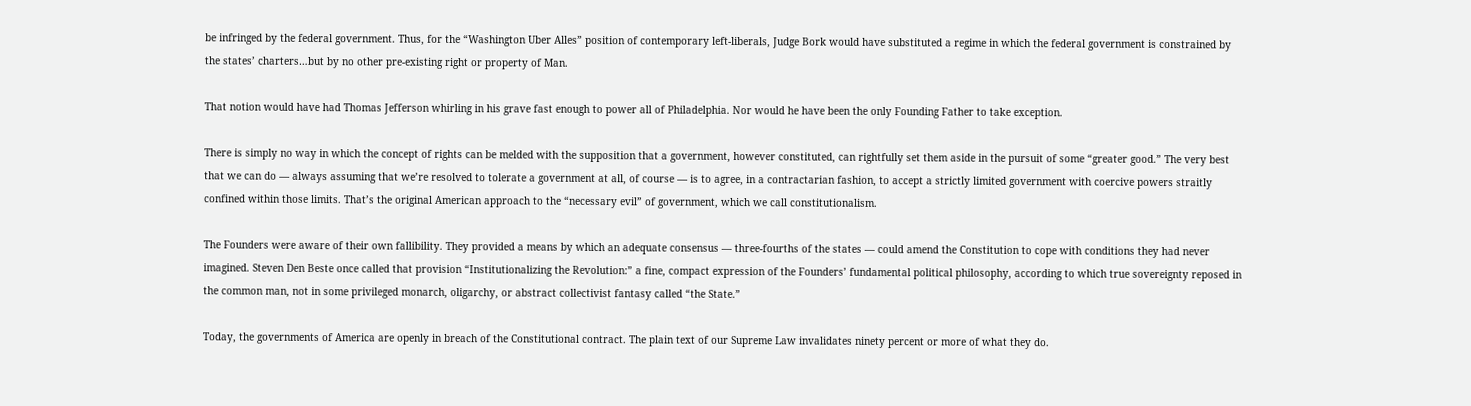be infringed by the federal government. Thus, for the “Washington Uber Alles” position of contemporary left-liberals, Judge Bork would have substituted a regime in which the federal government is constrained by the states’ charters…but by no other pre-existing right or property of Man.

That notion would have had Thomas Jefferson whirling in his grave fast enough to power all of Philadelphia. Nor would he have been the only Founding Father to take exception.

There is simply no way in which the concept of rights can be melded with the supposition that a government, however constituted, can rightfully set them aside in the pursuit of some “greater good.” The very best that we can do — always assuming that we’re resolved to tolerate a government at all, of course — is to agree, in a contractarian fashion, to accept a strictly limited government with coercive powers straitly confined within those limits. That’s the original American approach to the “necessary evil” of government, which we call constitutionalism.

The Founders were aware of their own fallibility. They provided a means by which an adequate consensus — three-fourths of the states — could amend the Constitution to cope with conditions they had never imagined. Steven Den Beste once called that provision “Institutionalizing the Revolution:” a fine, compact expression of the Founders’ fundamental political philosophy, according to which true sovereignty reposed in the common man, not in some privileged monarch, oligarchy, or abstract collectivist fantasy called “the State.”

Today, the governments of America are openly in breach of the Constitutional contract. The plain text of our Supreme Law invalidates ninety percent or more of what they do.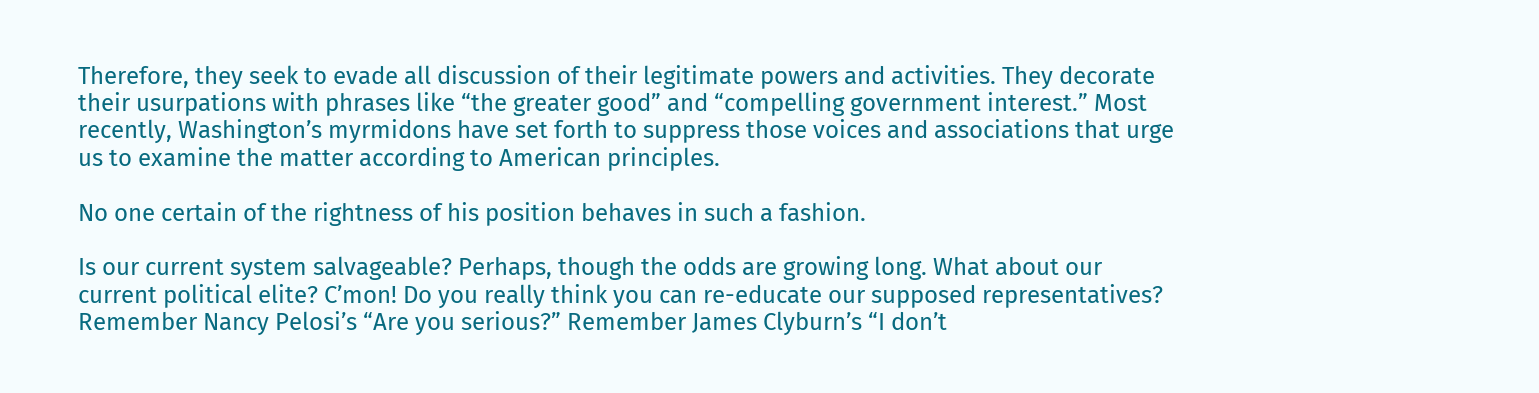Therefore, they seek to evade all discussion of their legitimate powers and activities. They decorate their usurpations with phrases like “the greater good” and “compelling government interest.” Most recently, Washington’s myrmidons have set forth to suppress those voices and associations that urge us to examine the matter according to American principles.

No one certain of the rightness of his position behaves in such a fashion.

Is our current system salvageable? Perhaps, though the odds are growing long. What about our current political elite? C’mon! Do you really think you can re-educate our supposed representatives? Remember Nancy Pelosi’s “Are you serious?” Remember James Clyburn’s “I don’t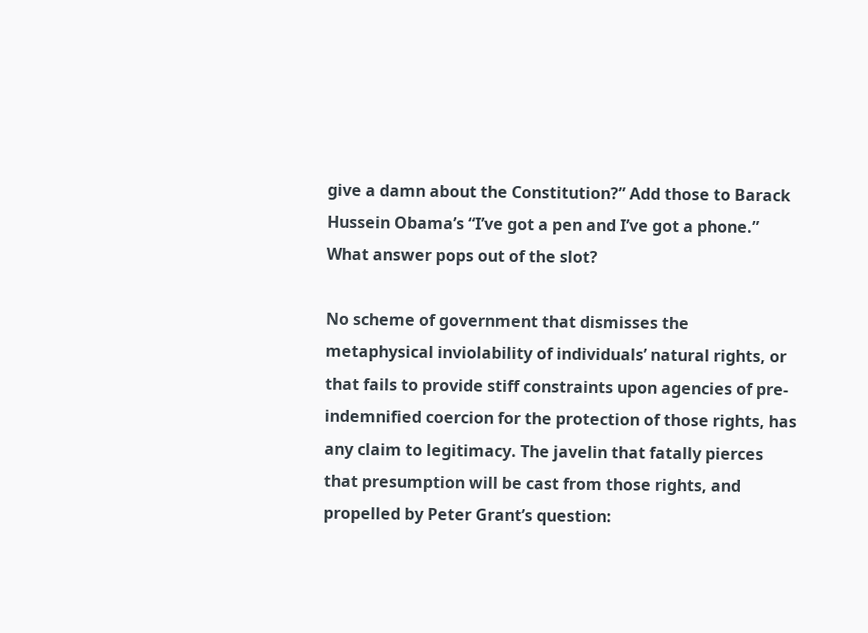give a damn about the Constitution?” Add those to Barack Hussein Obama’s “I’ve got a pen and I’ve got a phone.” What answer pops out of the slot?

No scheme of government that dismisses the metaphysical inviolability of individuals’ natural rights, or that fails to provide stiff constraints upon agencies of pre-indemnified coercion for the protection of those rights, has any claim to legitimacy. The javelin that fatally pierces that presumption will be cast from those rights, and propelled by Peter Grant’s question: